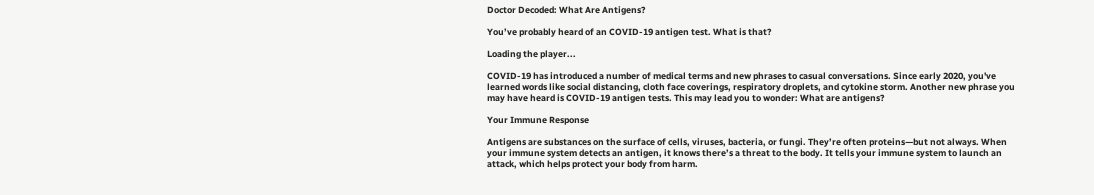Doctor Decoded: What Are Antigens?

You’ve probably heard of an COVID-19 antigen test. What is that?

Loading the player...

COVID-19 has introduced a number of medical terms and new phrases to casual conversations. Since early 2020, you've learned words like social distancing, cloth face coverings, respiratory droplets, and cytokine storm. Another new phrase you may have heard is COVID-19 antigen tests. This may lead you to wonder: What are antigens?

Your Immune Response

Antigens are substances on the surface of cells, viruses, bacteria, or fungi. They’re often proteins—but not always. When your immune system detects an antigen, it knows there’s a threat to the body. It tells your immune system to launch an attack, which helps protect your body from harm.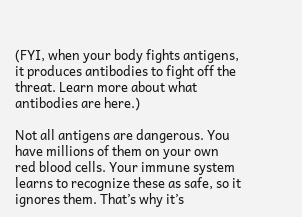(FYI, when your body fights antigens, it produces antibodies to fight off the threat. Learn more about what antibodies are here.)

Not all antigens are dangerous. You have millions of them on your own red blood cells. Your immune system learns to recognize these as safe, so it ignores them. That’s why it’s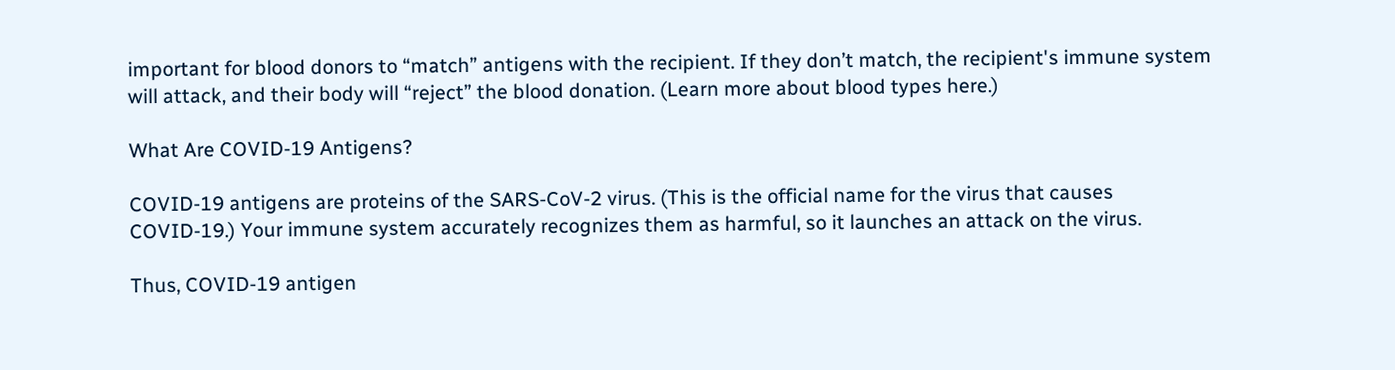important for blood donors to “match” antigens with the recipient. If they don’t match, the recipient's immune system will attack, and their body will “reject” the blood donation. (Learn more about blood types here.)

What Are COVID-19 Antigens?

COVID-19 antigens are proteins of the SARS-CoV-2 virus. (This is the official name for the virus that causes COVID-19.) Your immune system accurately recognizes them as harmful, so it launches an attack on the virus.

Thus, COVID-19 antigen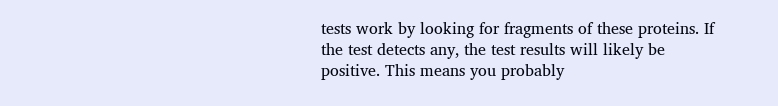tests work by looking for fragments of these proteins. If the test detects any, the test results will likely be positive. This means you probably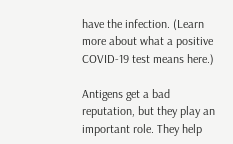have the infection. (Learn more about what a positive COVID-19 test means here.)

Antigens get a bad reputation, but they play an important role. They help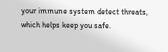your immune system detect threats, which helps keep you safe.